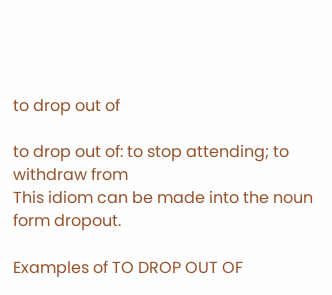to drop out of

to drop out of: to stop attending; to withdraw from
This idiom can be made into the noun form dropout.

Examples of TO DROP OUT OF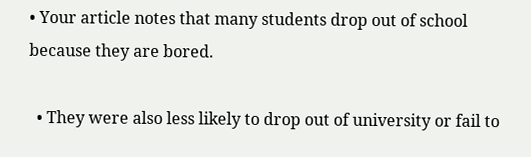• Your article notes that many students drop out of school because they are bored.

  • They were also less likely to drop out of university or fail to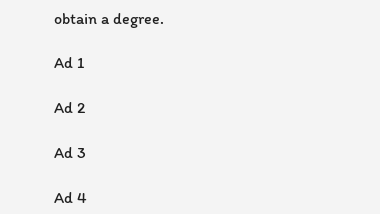obtain a degree.

Ad 1

Ad 2

Ad 3

Ad 4